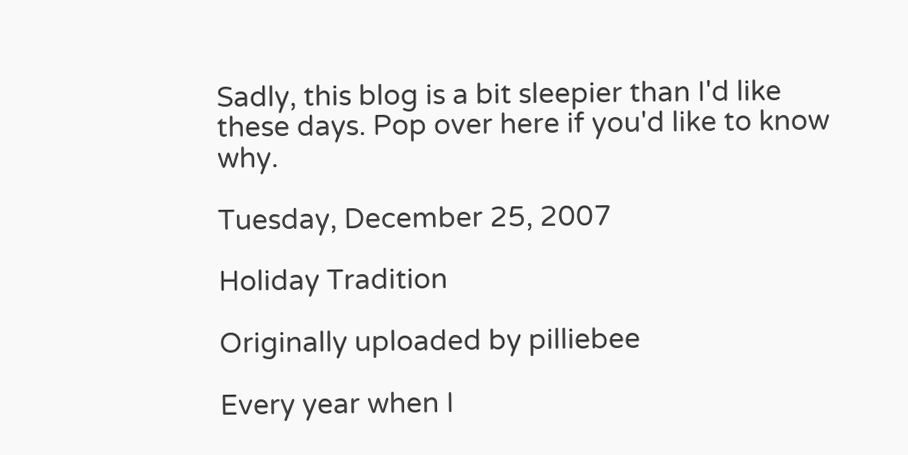Sadly, this blog is a bit sleepier than I'd like these days. Pop over here if you'd like to know why.

Tuesday, December 25, 2007

Holiday Tradition

Originally uploaded by pilliebee

Every year when I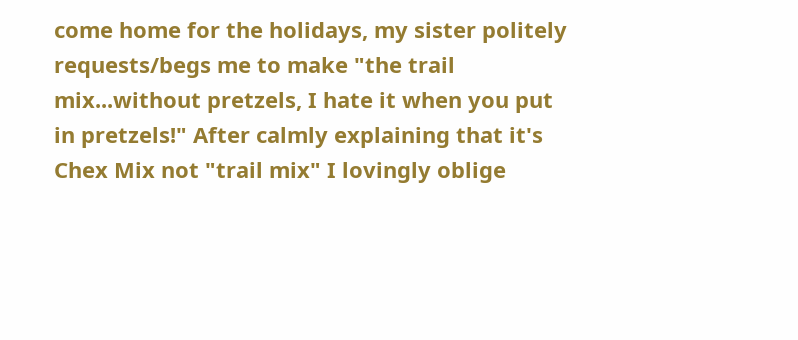come home for the holidays, my sister politely requests/begs me to make "the trail mix...without pretzels, I hate it when you put in pretzels!" After calmly explaining that it's Chex Mix not "trail mix" I lovingly oblige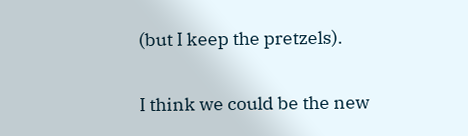(but I keep the pretzels).

I think we could be the new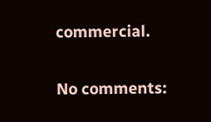commercial.

No comments: